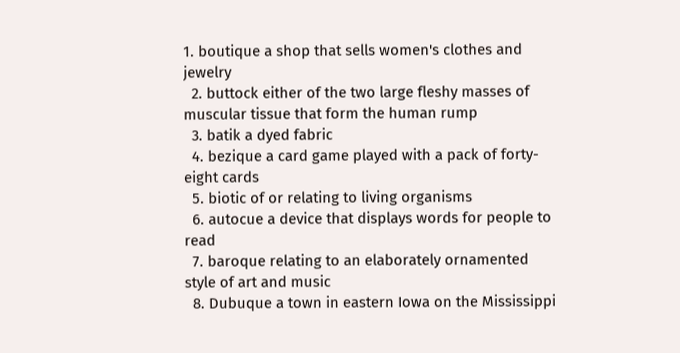1. boutique a shop that sells women's clothes and jewelry
  2. buttock either of the two large fleshy masses of muscular tissue that form the human rump
  3. batik a dyed fabric
  4. bezique a card game played with a pack of forty-eight cards
  5. biotic of or relating to living organisms
  6. autocue a device that displays words for people to read
  7. baroque relating to an elaborately ornamented style of art and music
  8. Dubuque a town in eastern Iowa on the Mississippi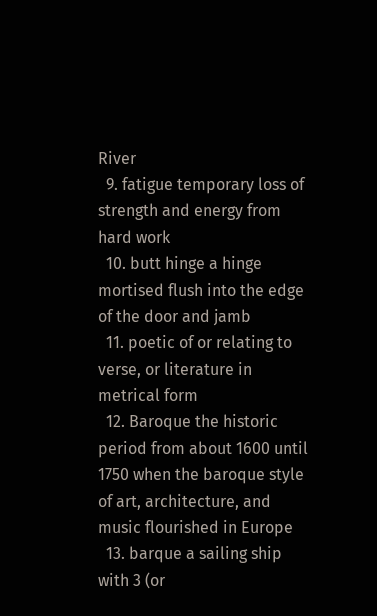River
  9. fatigue temporary loss of strength and energy from hard work
  10. butt hinge a hinge mortised flush into the edge of the door and jamb
  11. poetic of or relating to verse, or literature in metrical form
  12. Baroque the historic period from about 1600 until 1750 when the baroque style of art, architecture, and music flourished in Europe
  13. barque a sailing ship with 3 (or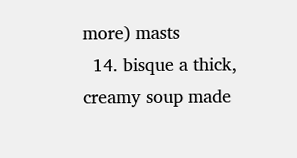more) masts
  14. bisque a thick, creamy soup made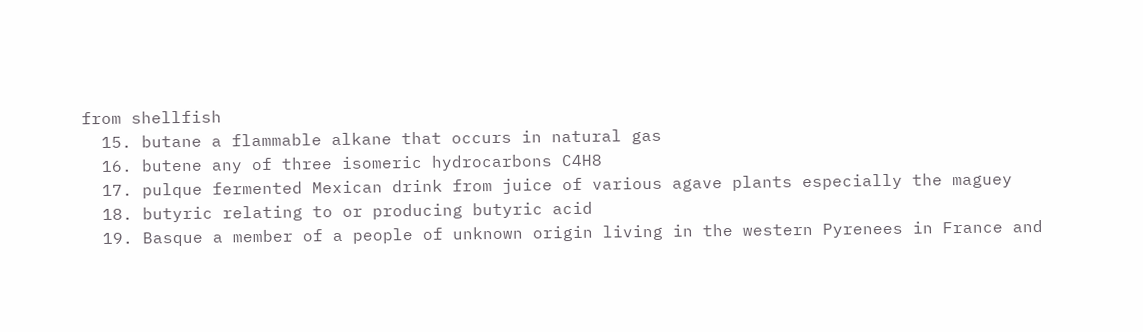from shellfish
  15. butane a flammable alkane that occurs in natural gas
  16. butene any of three isomeric hydrocarbons C4H8
  17. pulque fermented Mexican drink from juice of various agave plants especially the maguey
  18. butyric relating to or producing butyric acid
  19. Basque a member of a people of unknown origin living in the western Pyrenees in France and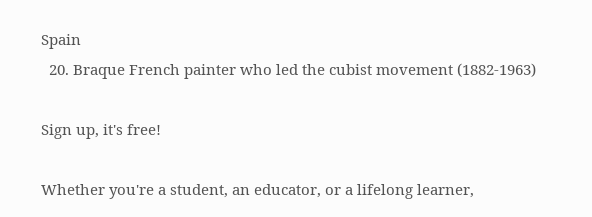Spain
  20. Braque French painter who led the cubist movement (1882-1963)

Sign up, it's free!

Whether you're a student, an educator, or a lifelong learner,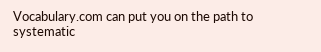Vocabulary.com can put you on the path to systematic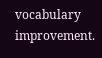vocabulary improvement.